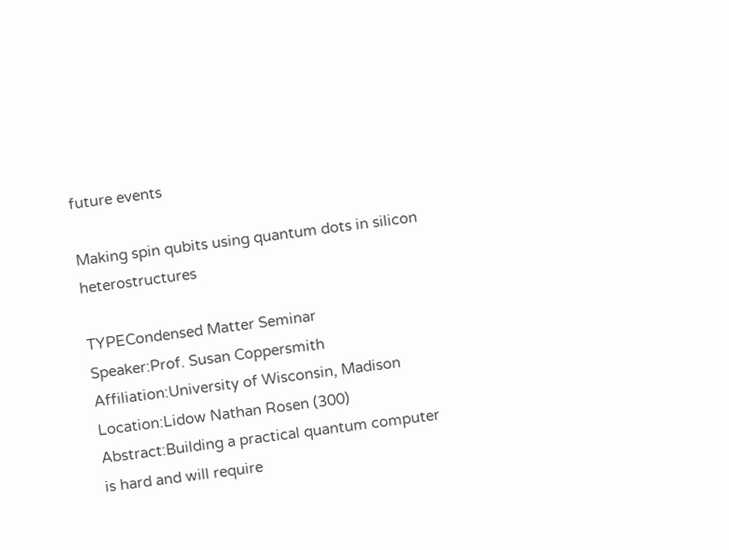future events

Making spin qubits using quantum dots in silicon heterostructures

TYPECondensed Matter Seminar
Speaker:Prof. Susan Coppersmith
Affiliation:University of Wisconsin, Madison
Location:Lidow Nathan Rosen (300)
Abstract:Building a practical quantum computer is hard and will require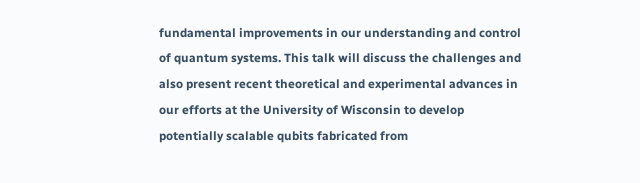fundamental improvements in our understanding and control of quantum systems. This talk will discuss the challenges and also present recent theoretical and experimental advances in our efforts at the University of Wisconsin to develop potentially scalable qubits fabricated from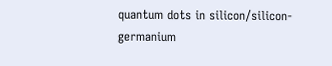quantum dots in silicon/silicon-germanium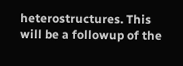heterostructures. This will be a followup of the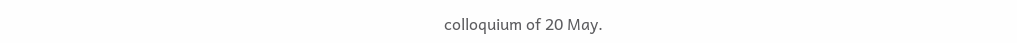colloquium of 20 May.